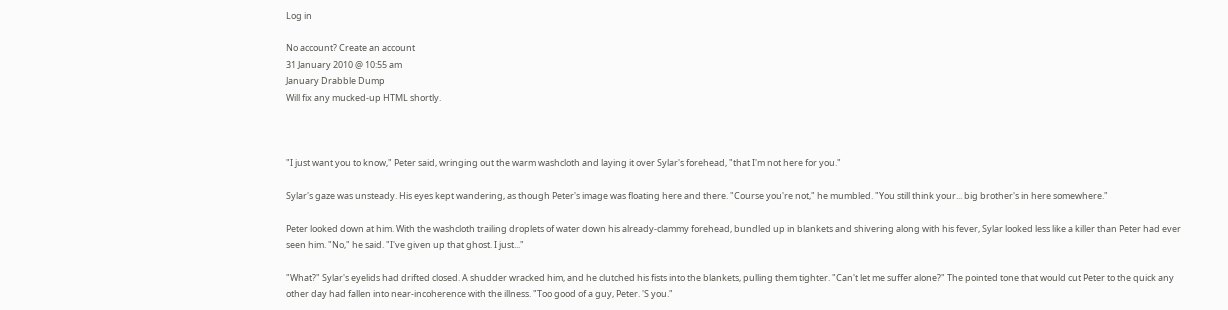Log in

No account? Create an account
31 January 2010 @ 10:55 am
January Drabble Dump
Will fix any mucked-up HTML shortly.



"I just want you to know," Peter said, wringing out the warm washcloth and laying it over Sylar's forehead, "that I'm not here for you."

Sylar's gaze was unsteady. His eyes kept wandering, as though Peter's image was floating here and there. "Course you're not," he mumbled. "You still think your... big brother's in here somewhere."

Peter looked down at him. With the washcloth trailing droplets of water down his already-clammy forehead, bundled up in blankets and shivering along with his fever, Sylar looked less like a killer than Peter had ever seen him. "No," he said. "I've given up that ghost. I just..."

"What?" Sylar's eyelids had drifted closed. A shudder wracked him, and he clutched his fists into the blankets, pulling them tighter. "Can't let me suffer alone?" The pointed tone that would cut Peter to the quick any other day had fallen into near-incoherence with the illness. "Too good of a guy, Peter. 'S you."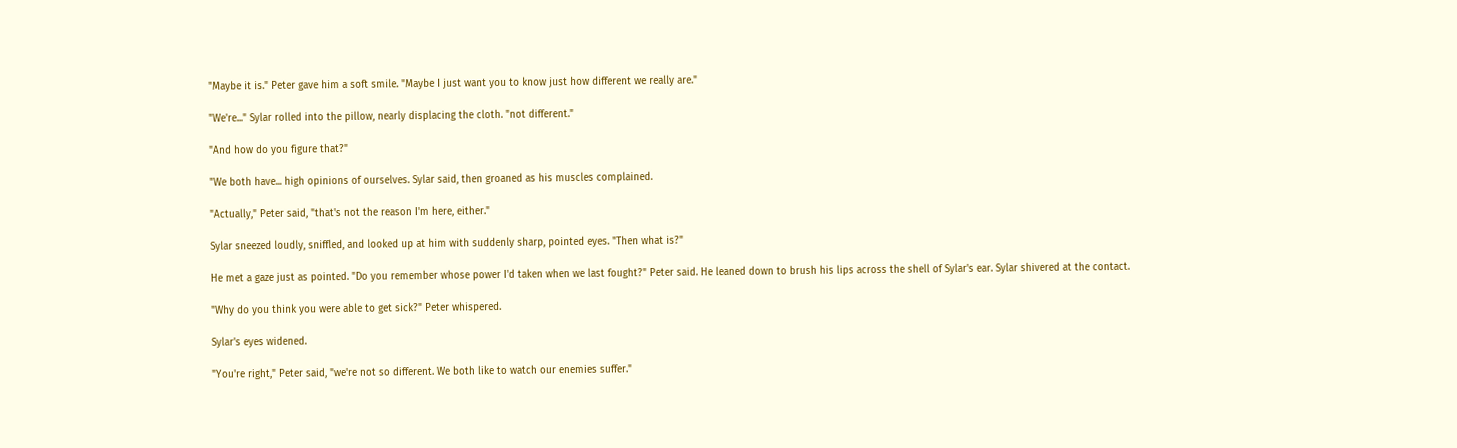"Maybe it is." Peter gave him a soft smile. "Maybe I just want you to know just how different we really are."

"We're..." Sylar rolled into the pillow, nearly displacing the cloth. "not different."

"And how do you figure that?"

"We both have... high opinions of ourselves. Sylar said, then groaned as his muscles complained.

"Actually," Peter said, "that's not the reason I'm here, either."

Sylar sneezed loudly, sniffled, and looked up at him with suddenly sharp, pointed eyes. "Then what is?"

He met a gaze just as pointed. "Do you remember whose power I'd taken when we last fought?" Peter said. He leaned down to brush his lips across the shell of Sylar's ear. Sylar shivered at the contact.

"Why do you think you were able to get sick?" Peter whispered.

Sylar's eyes widened.

"You're right," Peter said, "we're not so different. We both like to watch our enemies suffer."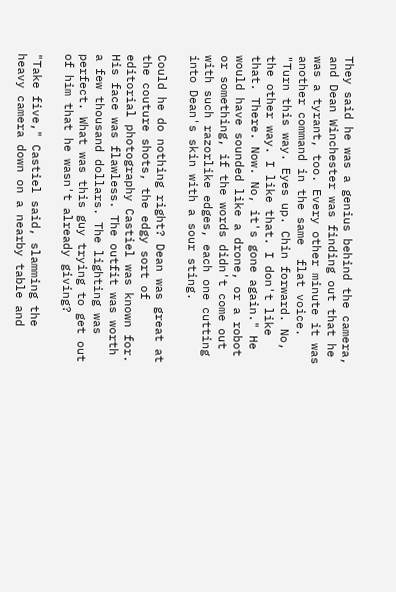They said he was a genius behind the camera, and Dean Winchester was finding out that he was a tyrant, too. Every other minute it was another command in the same  flat voice. "Turn this way. Eyes up. Chin forward. No, the other way. I like that. I don't like that. There. Now. No, it's gone again." He would have sounded like a drone, or a robot or something, if the words didn't come out with such razorlike edges, each one cutting into Dean's skin with a sour sting.

Could he do nothing right? Dean was great at the couture shots, the edgy sort of editorial photography Castiel was known for. His face was flawless. The outfit was worth a few thousand dollars. The lighting was perfect. What was this guy trying to get out of him that he wasn't already giving?

"Take five," Castiel said, slamming the heavy camera down on a nearby table and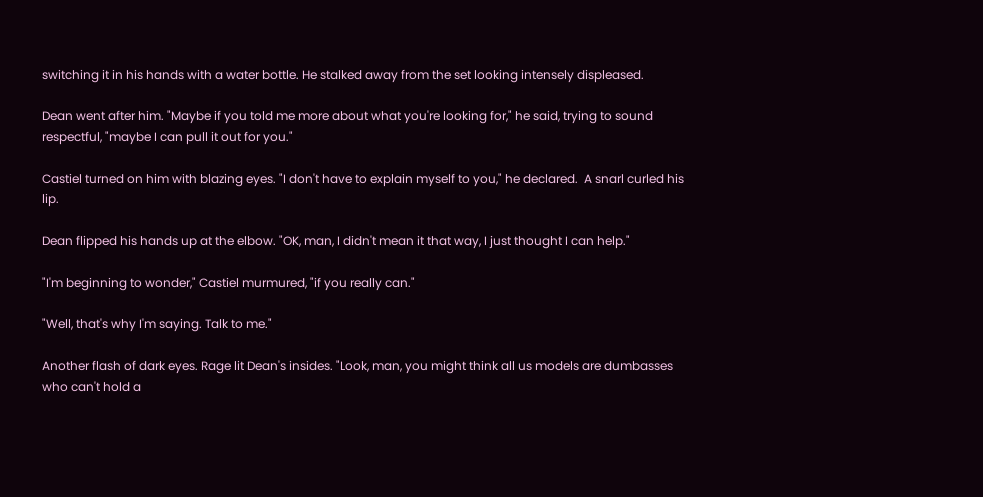switching it in his hands with a water bottle. He stalked away from the set looking intensely displeased.

Dean went after him. "Maybe if you told me more about what you're looking for," he said, trying to sound respectful, "maybe I can pull it out for you."

Castiel turned on him with blazing eyes. "I don't have to explain myself to you," he declared.  A snarl curled his lip.

Dean flipped his hands up at the elbow. "OK, man, I didn't mean it that way, I just thought I can help."

"I'm beginning to wonder," Castiel murmured, "if you really can."

"Well, that's why I'm saying. Talk to me."

Another flash of dark eyes. Rage lit Dean's insides. "Look, man, you might think all us models are dumbasses who can't hold a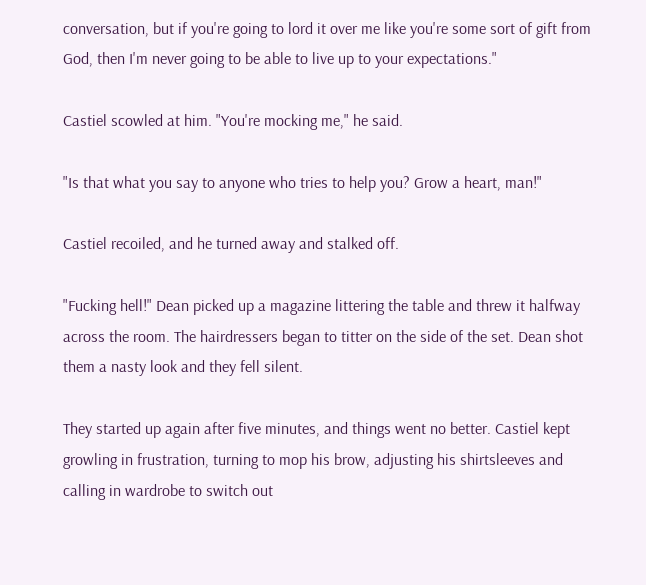conversation, but if you're going to lord it over me like you're some sort of gift from God, then I'm never going to be able to live up to your expectations."

Castiel scowled at him. "You're mocking me," he said.

"Is that what you say to anyone who tries to help you? Grow a heart, man!"

Castiel recoiled, and he turned away and stalked off.

"Fucking hell!" Dean picked up a magazine littering the table and threw it halfway across the room. The hairdressers began to titter on the side of the set. Dean shot them a nasty look and they fell silent.

They started up again after five minutes, and things went no better. Castiel kept growling in frustration, turning to mop his brow, adjusting his shirtsleeves and calling in wardrobe to switch out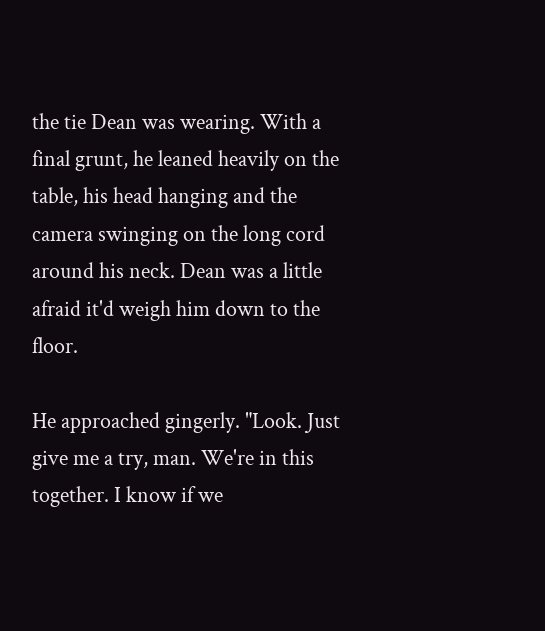the tie Dean was wearing. With a final grunt, he leaned heavily on the table, his head hanging and the camera swinging on the long cord around his neck. Dean was a little afraid it'd weigh him down to the floor.

He approached gingerly. "Look. Just give me a try, man. We're in this together. I know if we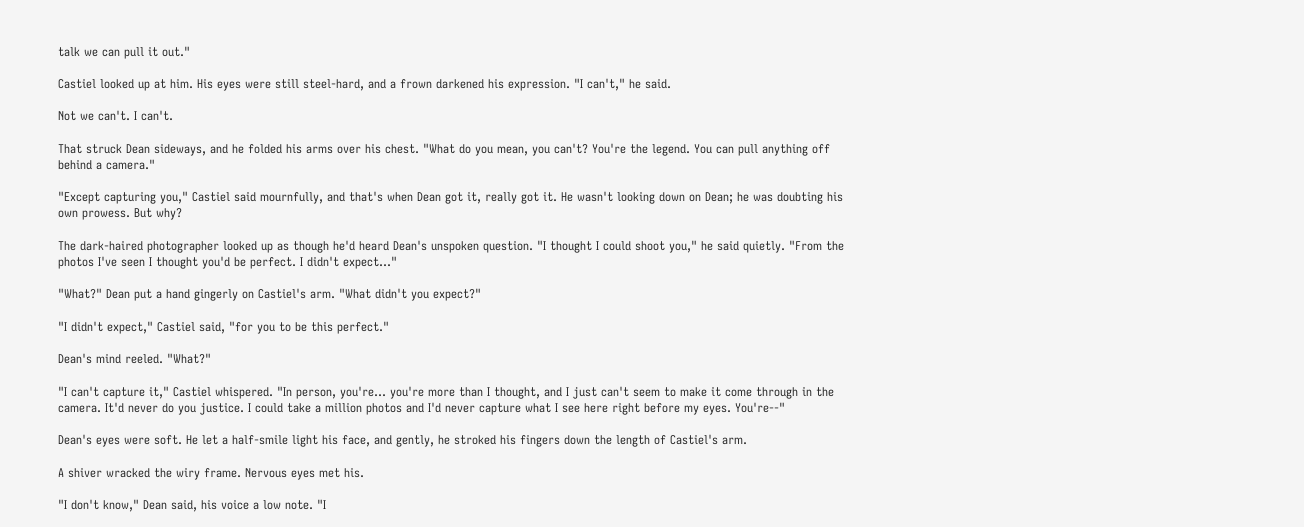talk we can pull it out."

Castiel looked up at him. His eyes were still steel-hard, and a frown darkened his expression. "I can't," he said.

Not we can't. I can't.

That struck Dean sideways, and he folded his arms over his chest. "What do you mean, you can't? You're the legend. You can pull anything off behind a camera."

"Except capturing you," Castiel said mournfully, and that's when Dean got it, really got it. He wasn't looking down on Dean; he was doubting his own prowess. But why?

The dark-haired photographer looked up as though he'd heard Dean's unspoken question. "I thought I could shoot you," he said quietly. "From the photos I've seen I thought you'd be perfect. I didn't expect..."

"What?" Dean put a hand gingerly on Castiel's arm. "What didn't you expect?"

"I didn't expect," Castiel said, "for you to be this perfect."

Dean's mind reeled. "What?"

"I can't capture it," Castiel whispered. "In person, you're... you're more than I thought, and I just can't seem to make it come through in the camera. It'd never do you justice. I could take a million photos and I'd never capture what I see here right before my eyes. You're--"

Dean's eyes were soft. He let a half-smile light his face, and gently, he stroked his fingers down the length of Castiel's arm.

A shiver wracked the wiry frame. Nervous eyes met his.

"I don't know," Dean said, his voice a low note. "I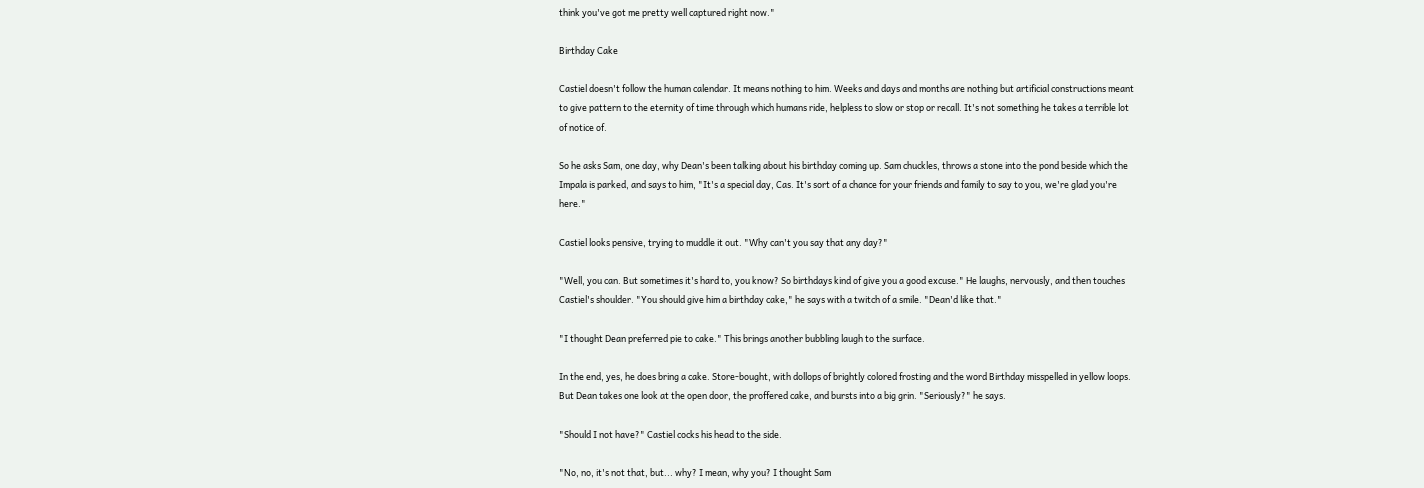think you've got me pretty well captured right now."

Birthday Cake

Castiel doesn't follow the human calendar. It means nothing to him. Weeks and days and months are nothing but artificial constructions meant to give pattern to the eternity of time through which humans ride, helpless to slow or stop or recall. It's not something he takes a terrible lot of notice of.

So he asks Sam, one day, why Dean's been talking about his birthday coming up. Sam chuckles, throws a stone into the pond beside which the Impala is parked, and says to him, "It's a special day, Cas. It's sort of a chance for your friends and family to say to you, we're glad you're here."

Castiel looks pensive, trying to muddle it out. "Why can't you say that any day?"

"Well, you can. But sometimes it's hard to, you know? So birthdays kind of give you a good excuse." He laughs, nervously, and then touches Castiel's shoulder. "You should give him a birthday cake," he says with a twitch of a smile. "Dean'd like that."

"I thought Dean preferred pie to cake." This brings another bubbling laugh to the surface.

In the end, yes, he does bring a cake. Store-bought, with dollops of brightly colored frosting and the word Birthday misspelled in yellow loops. But Dean takes one look at the open door, the proffered cake, and bursts into a big grin. "Seriously?" he says.

"Should I not have?" Castiel cocks his head to the side.

"No, no, it's not that, but... why? I mean, why you? I thought Sam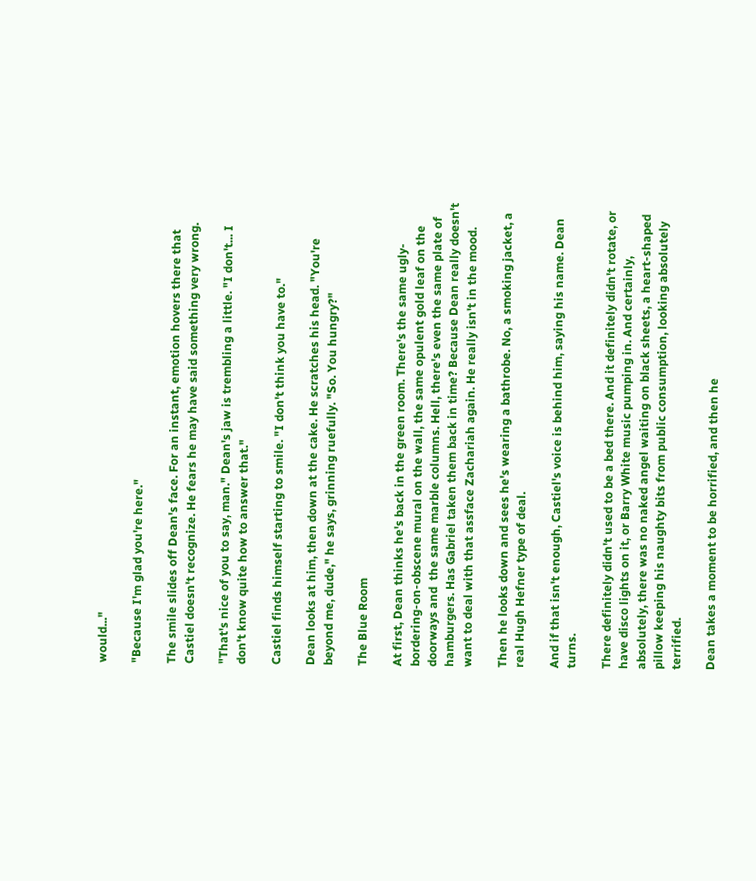would..."

"Because I'm glad you're here."

The smile slides off Dean's face. For an instant, emotion hovers there that Castiel doesn't recognize. He fears he may have said something very wrong.

"That's nice of you to say, man." Dean's jaw is trembling a little. "I don't... I don't know quite how to answer that."

Castiel finds himself starting to smile. "I don't think you have to."

Dean looks at him, then down at the cake. He scratches his head. "You're beyond me, dude," he says, grinning ruefully. "So. You hungry?"

The Blue Room

At first, Dean thinks he's back in the green room. There's the same ugly-bordering-on-obscene mural on the wall, the same opulent gold leaf on the doorways and  the same marble columns. Hell, there's even the same plate of hamburgers. Has Gabriel taken them back in time? Because Dean really doesn't want to deal with that assface Zachariah again. He really isn't in the mood.

Then he looks down and sees he's wearing a bathrobe. No, a smoking jacket, a real Hugh Hefner type of deal.

And if that isn't enough, Castiel's voice is behind him, saying his name. Dean turns.

There definitely didn't used to be a bed there. And it definitely didn't rotate, or have disco lights on it, or Barry White music pumping in. And certainly, absolutely, there was no naked angel waiting on black sheets, a heart-shaped pillow keeping his naughty bits from public consumption, looking absolutely terrified.

Dean takes a moment to be horrified, and then he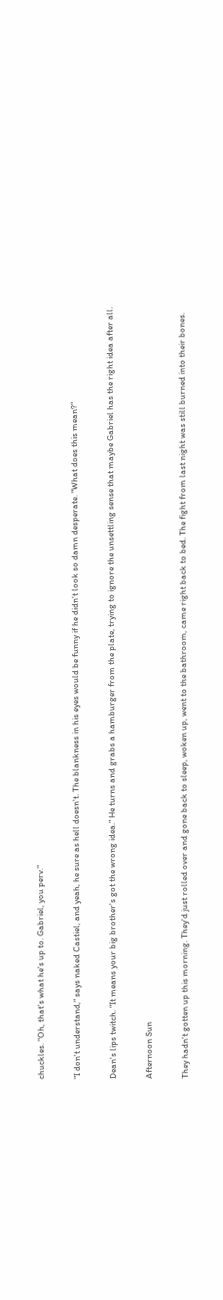chuckles. "Oh, that's what he's up to. Gabriel, you perv."

"I don't understand," says naked Castiel, and yeah, he sure as hell doesn't. The blankness in his eyes would be funny if he didn't look so damn desperate. "What does this mean?"

Dean's lips twitch. "It means your big brother's got the wrong idea." He turns and grabs a hamburger from the plate, trying to ignore the unsettling sense that maybe Gabriel has the right idea after all.

Afternoon Sun

They hadn't gotten up this morning. They'd just rolled over and gone back to sleep, woken up, went to the bathroom, came right back to bed. The fight from last night was still burned into their bones.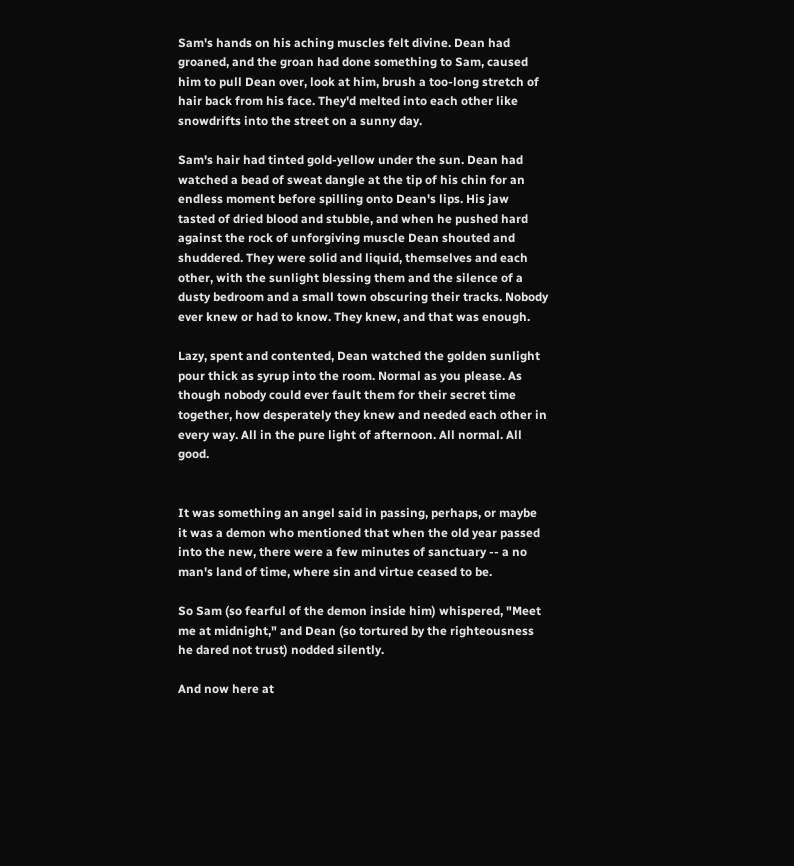Sam's hands on his aching muscles felt divine. Dean had groaned, and the groan had done something to Sam, caused him to pull Dean over, look at him, brush a too-long stretch of hair back from his face. They'd melted into each other like snowdrifts into the street on a sunny day.

Sam's hair had tinted gold-yellow under the sun. Dean had watched a bead of sweat dangle at the tip of his chin for an endless moment before spilling onto Dean's lips. His jaw tasted of dried blood and stubble, and when he pushed hard against the rock of unforgiving muscle Dean shouted and shuddered. They were solid and liquid, themselves and each other, with the sunlight blessing them and the silence of a dusty bedroom and a small town obscuring their tracks. Nobody ever knew or had to know. They knew, and that was enough.

Lazy, spent and contented, Dean watched the golden sunlight pour thick as syrup into the room. Normal as you please. As though nobody could ever fault them for their secret time together, how desperately they knew and needed each other in every way. All in the pure light of afternoon. All normal. All good.


It was something an angel said in passing, perhaps, or maybe it was a demon who mentioned that when the old year passed into the new, there were a few minutes of sanctuary -- a no man's land of time, where sin and virtue ceased to be.

So Sam (so fearful of the demon inside him) whispered, "Meet me at midnight," and Dean (so tortured by the righteousness he dared not trust) nodded silently.

And now here at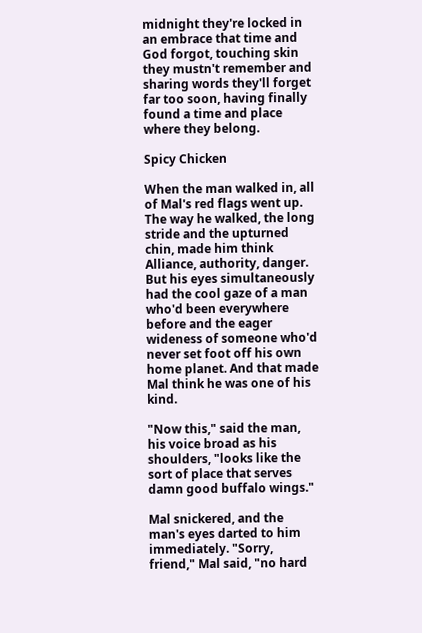midnight they're locked in an embrace that time and God forgot, touching skin they mustn't remember and sharing words they'll forget far too soon, having finally found a time and place where they belong.

Spicy Chicken

When the man walked in, all of Mal's red flags went up. The way he walked, the long stride and the upturned chin, made him think Alliance, authority, danger. But his eyes simultaneously had the cool gaze of a man who'd been everywhere before and the eager wideness of someone who'd never set foot off his own home planet. And that made Mal think he was one of his kind.

"Now this," said the man, his voice broad as his shoulders, "looks like the sort of place that serves damn good buffalo wings."

Mal snickered, and the man's eyes darted to him immediately. "Sorry, friend," Mal said, "no hard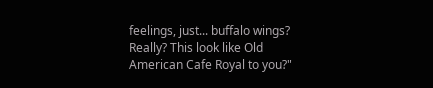feelings, just... buffalo wings? Really? This look like Old American Cafe Royal to you?"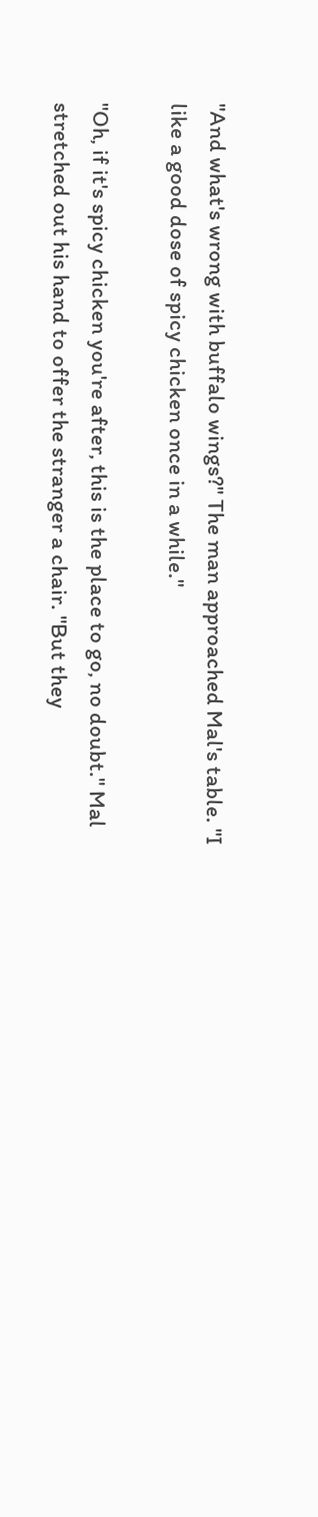"And what's wrong with buffalo wings?" The man approached Mal's table. "I like a good dose of spicy chicken once in a while."

"Oh, if it's spicy chicken you're after, this is the place to go, no doubt." Mal stretched out his hand to offer the stranger a chair. "But they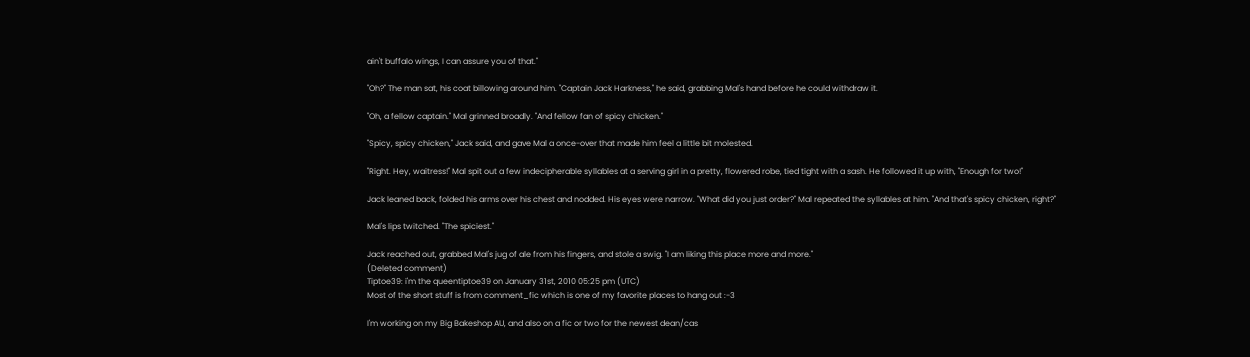ain't buffalo wings, I can assure you of that."

"Oh?" The man sat, his coat billowing around him. "Captain Jack Harkness," he said, grabbing Mal's hand before he could withdraw it.

"Oh, a fellow captain." Mal grinned broadly. "And fellow fan of spicy chicken."

"Spicy, spicy chicken," Jack said, and gave Mal a once-over that made him feel a little bit molested.

"Right. Hey, waitress!" Mal spit out a few indecipherable syllables at a serving girl in a pretty, flowered robe, tied tight with a sash. He followed it up with, "Enough for two!"

Jack leaned back, folded his arms over his chest and nodded. His eyes were narrow. "What did you just order?" Mal repeated the syllables at him. "And that's spicy chicken, right?"

Mal's lips twitched. "The spiciest."

Jack reached out, grabbed Mal's jug of ale from his fingers, and stole a swig. "I am liking this place more and more."
(Deleted comment)
Tiptoe39: i'm the queentiptoe39 on January 31st, 2010 05:25 pm (UTC)
Most of the short stuff is from comment_fic which is one of my favorite places to hang out :-3

I'm working on my Big Bakeshop AU, and also on a fic or two for the newest dean/cas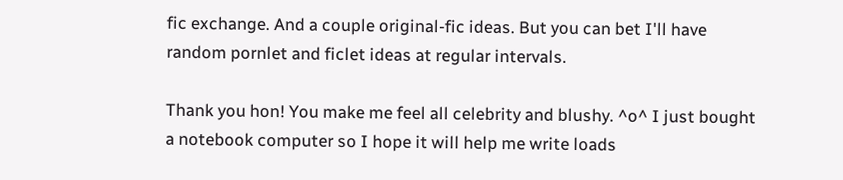fic exchange. And a couple original-fic ideas. But you can bet I'll have random pornlet and ficlet ideas at regular intervals.

Thank you hon! You make me feel all celebrity and blushy. ^o^ I just bought a notebook computer so I hope it will help me write loads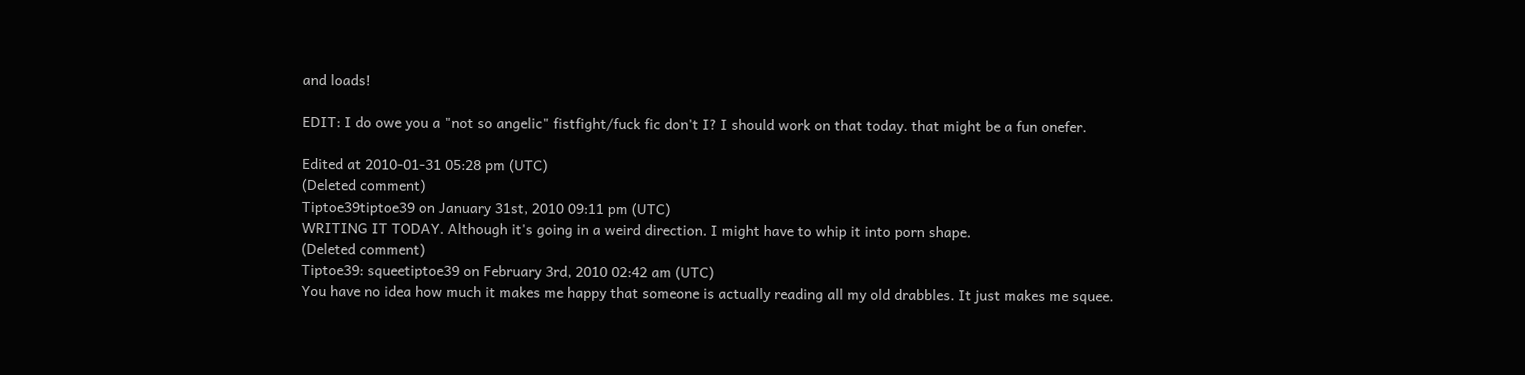and loads!

EDIT: I do owe you a "not so angelic" fistfight/fuck fic don't I? I should work on that today. that might be a fun onefer.

Edited at 2010-01-31 05:28 pm (UTC)
(Deleted comment)
Tiptoe39tiptoe39 on January 31st, 2010 09:11 pm (UTC)
WRITING IT TODAY. Although it's going in a weird direction. I might have to whip it into porn shape.
(Deleted comment)
Tiptoe39: squeetiptoe39 on February 3rd, 2010 02:42 am (UTC)
You have no idea how much it makes me happy that someone is actually reading all my old drabbles. It just makes me squee.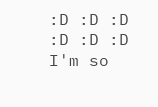:D :D :D :D :D :D I'm so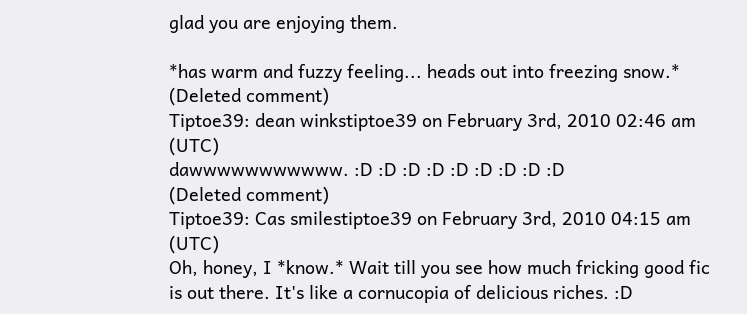glad you are enjoying them.

*has warm and fuzzy feeling... heads out into freezing snow.*
(Deleted comment)
Tiptoe39: dean winkstiptoe39 on February 3rd, 2010 02:46 am (UTC)
dawwwwwwwwwww. :D :D :D :D :D :D :D :D :D
(Deleted comment)
Tiptoe39: Cas smilestiptoe39 on February 3rd, 2010 04:15 am (UTC)
Oh, honey, I *know.* Wait till you see how much fricking good fic is out there. It's like a cornucopia of delicious riches. :D